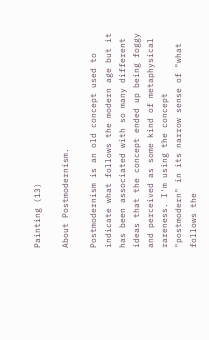Painting (13)

About Postmodernism.

Postmodernism is an old concept used to indicate what follows the modern age but it has been associated with so many different ideas that the concept ended up being foggy and perceived as some kind of metaphysical rareness. I'm using the concept "postmodern" in its narrow sense of "what follows the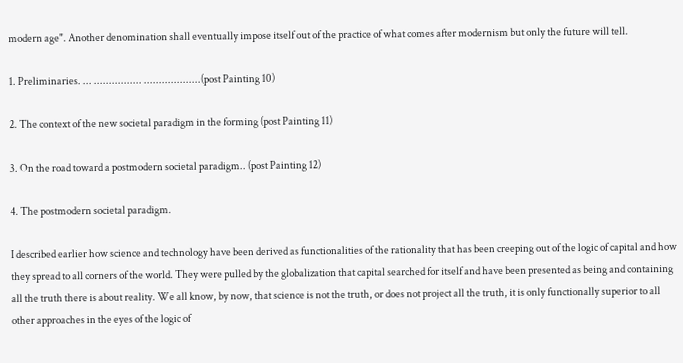modern age". Another denomination shall eventually impose itself out of the practice of what comes after modernism but only the future will tell.

1. Preliminaries. ... ................ ...................(post Painting 10)

2. The context of the new societal paradigm in the forming (post Painting 11)

3. On the road toward a postmodern societal paradigm.. (post Painting 12)

4. The postmodern societal paradigm.

I described earlier how science and technology have been derived as functionalities of the rationality that has been creeping out of the logic of capital and how they spread to all corners of the world. They were pulled by the globalization that capital searched for itself and have been presented as being and containing all the truth there is about reality. We all know, by now, that science is not the truth, or does not project all the truth, it is only functionally superior to all other approaches in the eyes of the logic of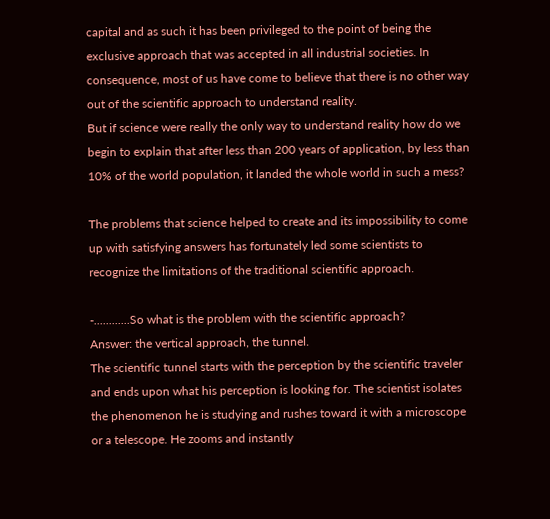capital and as such it has been privileged to the point of being the exclusive approach that was accepted in all industrial societies. In consequence, most of us have come to believe that there is no other way out of the scientific approach to understand reality.
But if science were really the only way to understand reality how do we begin to explain that after less than 200 years of application, by less than 10% of the world population, it landed the whole world in such a mess?

The problems that science helped to create and its impossibility to come up with satisfying answers has fortunately led some scientists to recognize the limitations of the traditional scientific approach.

-............So what is the problem with the scientific approach?
Answer: the vertical approach, the tunnel.
The scientific tunnel starts with the perception by the scientific traveler and ends upon what his perception is looking for. The scientist isolates the phenomenon he is studying and rushes toward it with a microscope or a telescope. He zooms and instantly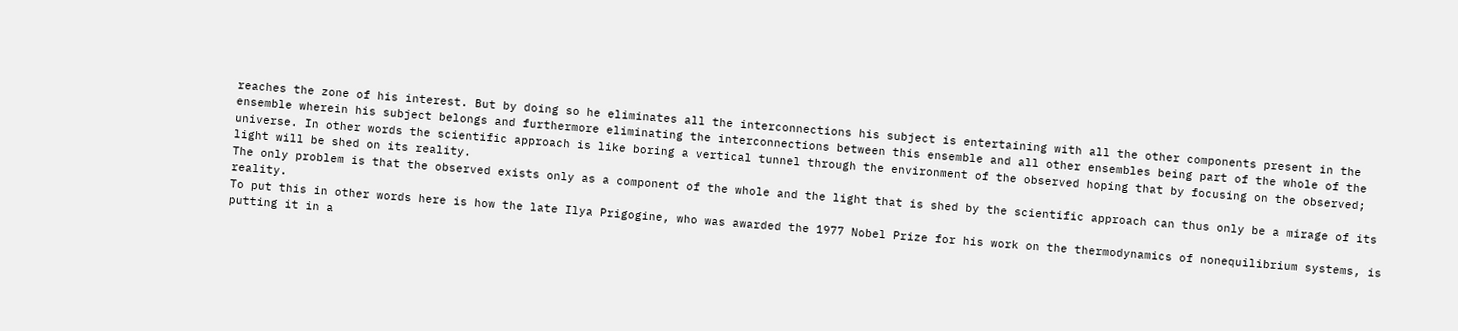reaches the zone of his interest. But by doing so he eliminates all the interconnections his subject is entertaining with all the other components present in the ensemble wherein his subject belongs and furthermore eliminating the interconnections between this ensemble and all other ensembles being part of the whole of the universe. In other words the scientific approach is like boring a vertical tunnel through the environment of the observed hoping that by focusing on the observed; light will be shed on its reality.
The only problem is that the observed exists only as a component of the whole and the light that is shed by the scientific approach can thus only be a mirage of its reality.
To put this in other words here is how the late Ilya Prigogine, who was awarded the 1977 Nobel Prize for his work on the thermodynamics of nonequilibrium systems, is putting it in a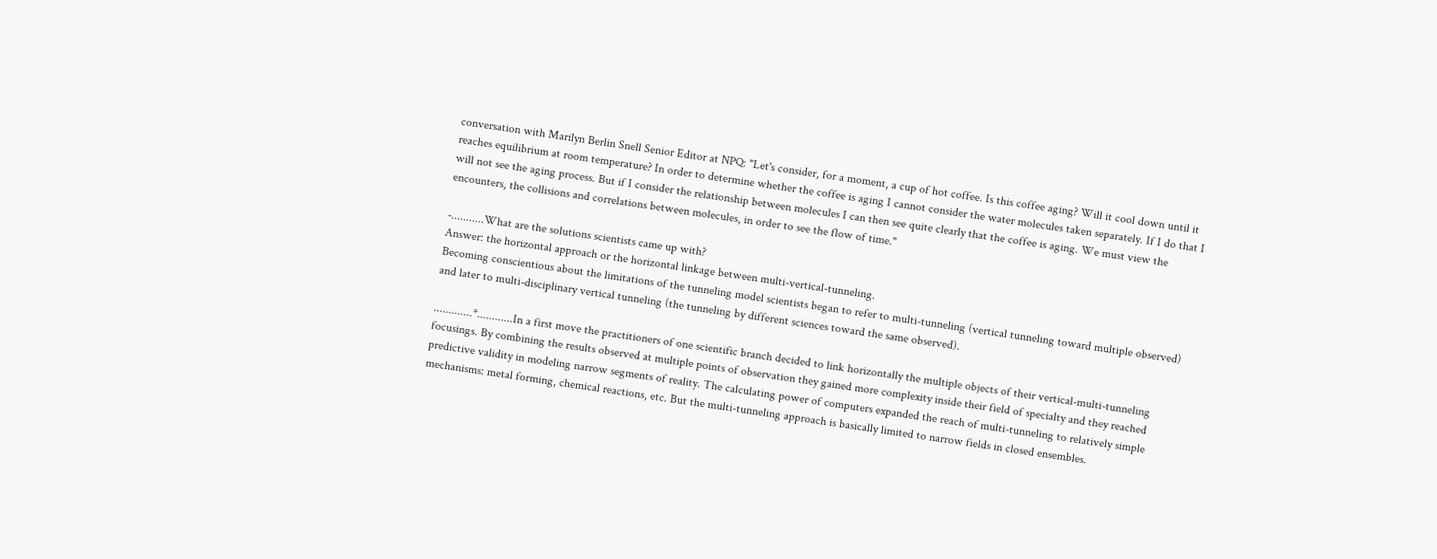conversation with Marilyn Berlin Snell Senior Editor at NPQ: "Let's consider, for a moment, a cup of hot coffee. Is this coffee aging? Will it cool down until it reaches equilibrium at room temperature? In order to determine whether the coffee is aging I cannot consider the water molecules taken separately. If I do that I will not see the aging process. But if I consider the relationship between molecules I can then see quite clearly that the coffee is aging. We must view the encounters, the collisions and correlations between molecules, in order to see the flow of time."

-...........What are the solutions scientists came up with?
Answer: the horizontal approach or the horizontal linkage between multi-vertical-tunneling.
Becoming conscientious about the limitations of the tunneling model scientists began to refer to multi-tunneling (vertical tunneling toward multiple observed) and later to multi-disciplinary vertical tunneling (the tunneling by different sciences toward the same observed).

.............*............In a first move the practitioners of one scientific branch decided to link horizontally the multiple objects of their vertical-multi-tunneling focusings. By combining the results observed at multiple points of observation they gained more complexity inside their field of specialty and they reached predictive validity in modeling narrow segments of reality. The calculating power of computers expanded the reach of multi-tunneling to relatively simple mechanisms: metal forming, chemical reactions, etc. But the multi-tunneling approach is basically limited to narrow fields in closed ensembles.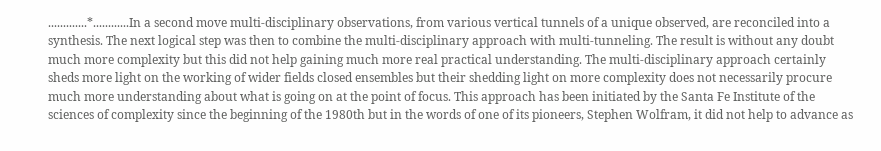.............*............In a second move multi-disciplinary observations, from various vertical tunnels of a unique observed, are reconciled into a synthesis. The next logical step was then to combine the multi-disciplinary approach with multi-tunneling. The result is without any doubt much more complexity but this did not help gaining much more real practical understanding. The multi-disciplinary approach certainly sheds more light on the working of wider fields closed ensembles but their shedding light on more complexity does not necessarily procure much more understanding about what is going on at the point of focus. This approach has been initiated by the Santa Fe Institute of the sciences of complexity since the beginning of the 1980th but in the words of one of its pioneers, Stephen Wolfram, it did not help to advance as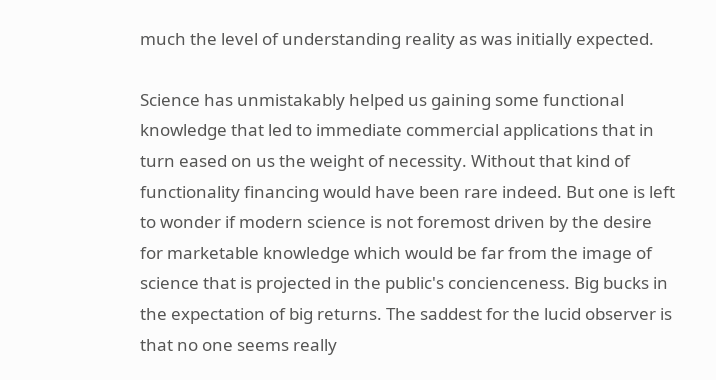much the level of understanding reality as was initially expected.

Science has unmistakably helped us gaining some functional knowledge that led to immediate commercial applications that in turn eased on us the weight of necessity. Without that kind of functionality financing would have been rare indeed. But one is left to wonder if modern science is not foremost driven by the desire for marketable knowledge which would be far from the image of science that is projected in the public's concienceness. Big bucks in the expectation of big returns. The saddest for the lucid observer is that no one seems really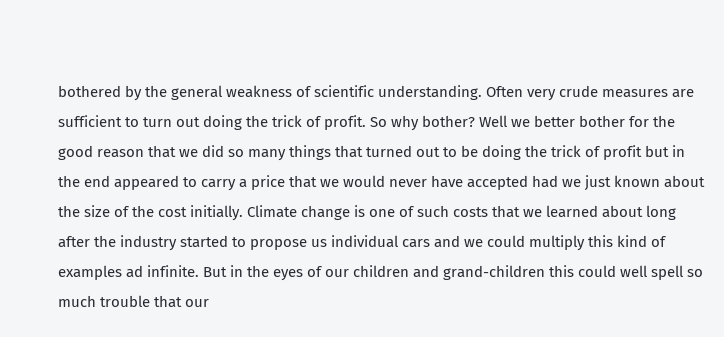bothered by the general weakness of scientific understanding. Often very crude measures are sufficient to turn out doing the trick of profit. So why bother? Well we better bother for the good reason that we did so many things that turned out to be doing the trick of profit but in the end appeared to carry a price that we would never have accepted had we just known about the size of the cost initially. Climate change is one of such costs that we learned about long after the industry started to propose us individual cars and we could multiply this kind of examples ad infinite. But in the eyes of our children and grand-children this could well spell so much trouble that our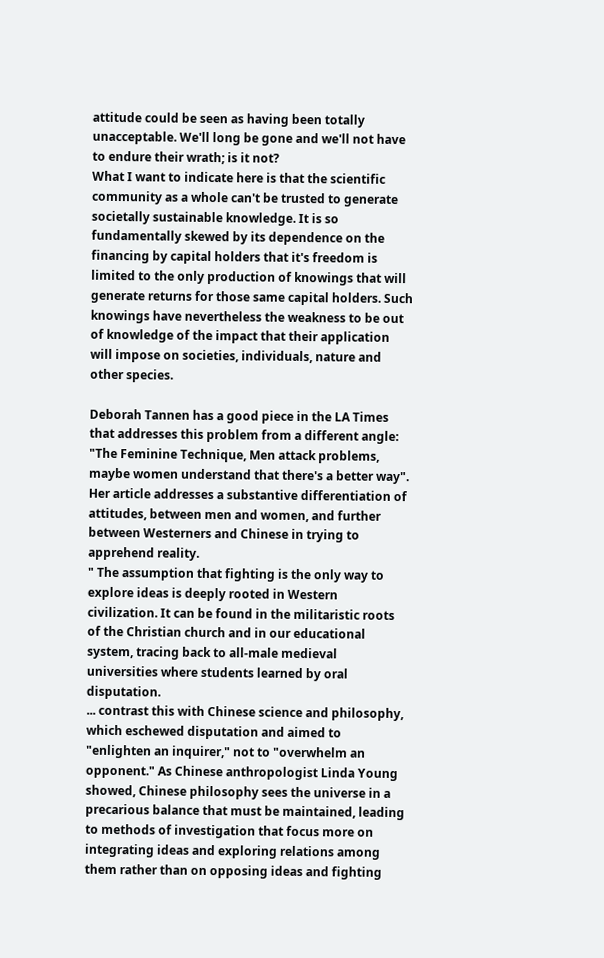attitude could be seen as having been totally unacceptable. We'll long be gone and we'll not have to endure their wrath; is it not?
What I want to indicate here is that the scientific community as a whole can't be trusted to generate societally sustainable knowledge. It is so fundamentally skewed by its dependence on the financing by capital holders that it's freedom is limited to the only production of knowings that will generate returns for those same capital holders. Such knowings have nevertheless the weakness to be out of knowledge of the impact that their application will impose on societies, individuals, nature and other species.

Deborah Tannen has a good piece in the LA Times that addresses this problem from a different angle: "The Feminine Technique, Men attack problems, maybe women understand that there's a better way". Her article addresses a substantive differentiation of attitudes, between men and women, and further between Westerners and Chinese in trying to apprehend reality.
" The assumption that fighting is the only way to explore ideas is deeply rooted in Western civilization. It can be found in the militaristic roots of the Christian church and in our educational system, tracing back to all-male medieval universities where students learned by oral disputation.
... contrast this with Chinese science and philosophy, which eschewed disputation and aimed to "enlighten an inquirer," not to "overwhelm an opponent." As Chinese anthropologist Linda Young showed, Chinese philosophy sees the universe in a precarious balance that must be maintained, leading to methods of investigation that focus more on integrating ideas and exploring relations among them rather than on opposing ideas and fighting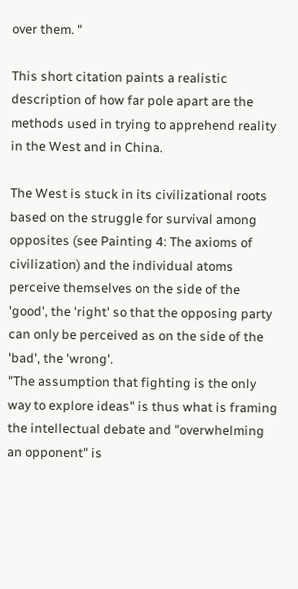over them. "

This short citation paints a realistic description of how far pole apart are the methods used in trying to apprehend reality in the West and in China.

The West is stuck in its civilizational roots based on the struggle for survival among opposites (see Painting 4: The axioms of civilization) and the individual atoms perceive themselves on the side of the 'good', the 'right' so that the opposing party can only be perceived as on the side of the 'bad', the 'wrong'.
"The assumption that fighting is the only way to explore ideas" is thus what is framing the intellectual debate and "overwhelming an opponent" is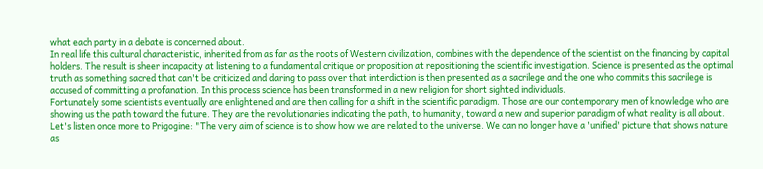what each party in a debate is concerned about.
In real life this cultural characteristic, inherited from as far as the roots of Western civilization, combines with the dependence of the scientist on the financing by capital holders. The result is sheer incapacity at listening to a fundamental critique or proposition at repositioning the scientific investigation. Science is presented as the optimal truth as something sacred that can't be criticized and daring to pass over that interdiction is then presented as a sacrilege and the one who commits this sacrilege is accused of committing a profanation. In this process science has been transformed in a new religion for short sighted individuals.
Fortunately some scientists eventually are enlightened and are then calling for a shift in the scientific paradigm. Those are our contemporary men of knowledge who are showing us the path toward the future. They are the revolutionaries indicating the path, to humanity, toward a new and superior paradigm of what reality is all about. Let's listen once more to Prigogine: "The very aim of science is to show how we are related to the universe. We can no longer have a 'unified' picture that shows nature as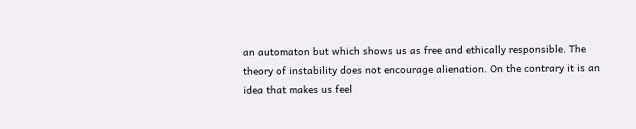an automaton but which shows us as free and ethically responsible. The theory of instability does not encourage alienation. On the contrary it is an idea that makes us feel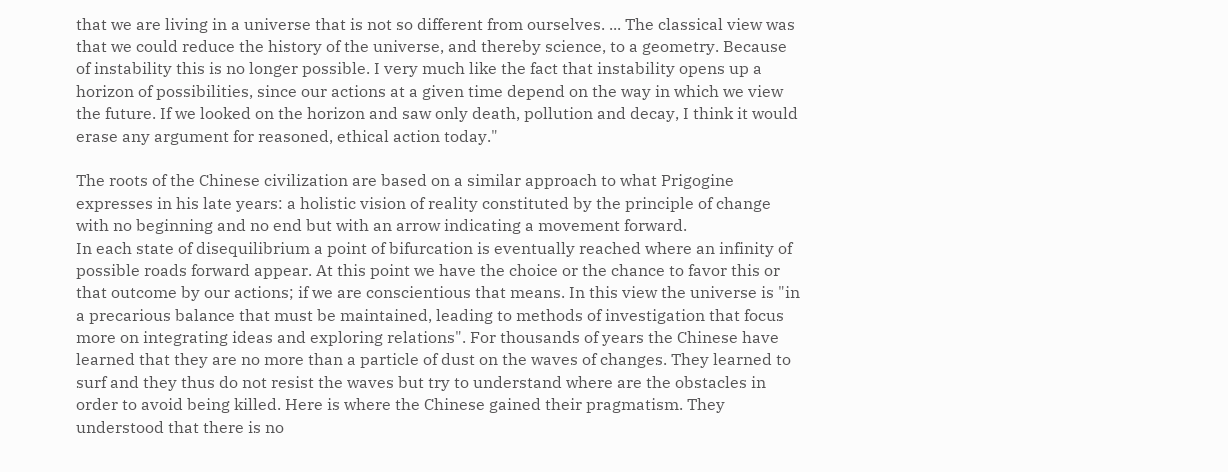that we are living in a universe that is not so different from ourselves. ... The classical view was that we could reduce the history of the universe, and thereby science, to a geometry. Because of instability this is no longer possible. I very much like the fact that instability opens up a horizon of possibilities, since our actions at a given time depend on the way in which we view the future. If we looked on the horizon and saw only death, pollution and decay, I think it would erase any argument for reasoned, ethical action today."

The roots of the Chinese civilization are based on a similar approach to what Prigogine expresses in his late years: a holistic vision of reality constituted by the principle of change with no beginning and no end but with an arrow indicating a movement forward.
In each state of disequilibrium a point of bifurcation is eventually reached where an infinity of possible roads forward appear. At this point we have the choice or the chance to favor this or that outcome by our actions; if we are conscientious that means. In this view the universe is "in a precarious balance that must be maintained, leading to methods of investigation that focus more on integrating ideas and exploring relations". For thousands of years the Chinese have learned that they are no more than a particle of dust on the waves of changes. They learned to surf and they thus do not resist the waves but try to understand where are the obstacles in order to avoid being killed. Here is where the Chinese gained their pragmatism. They understood that there is no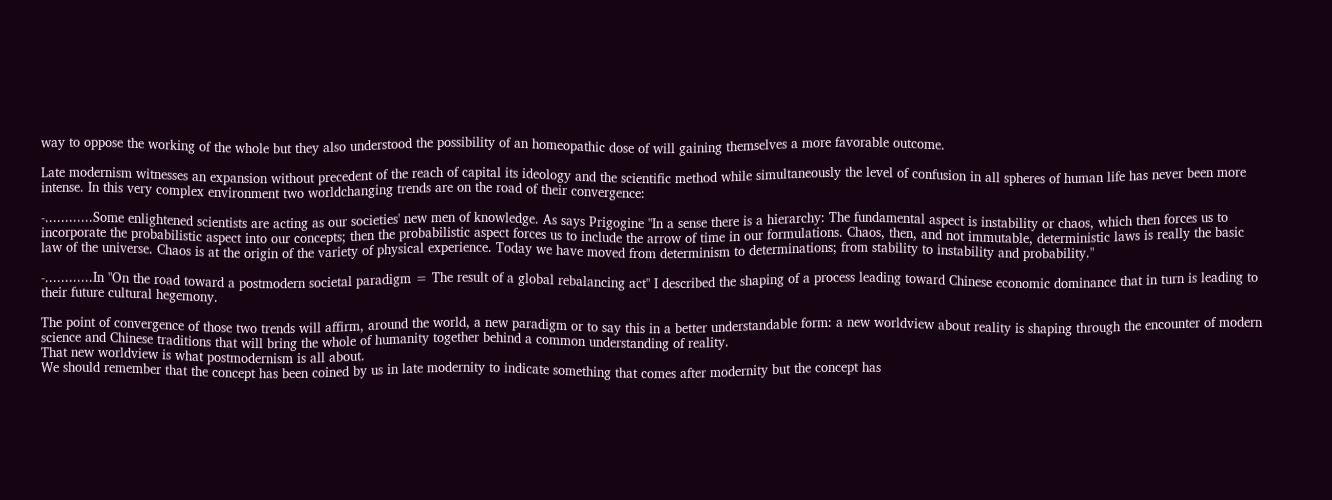way to oppose the working of the whole but they also understood the possibility of an homeopathic dose of will gaining themselves a more favorable outcome.

Late modernism witnesses an expansion without precedent of the reach of capital its ideology and the scientific method while simultaneously the level of confusion in all spheres of human life has never been more intense. In this very complex environment two worldchanging trends are on the road of their convergence:

-............Some enlightened scientists are acting as our societies' new men of knowledge. As says Prigogine "In a sense there is a hierarchy: The fundamental aspect is instability or chaos, which then forces us to incorporate the probabilistic aspect into our concepts; then the probabilistic aspect forces us to include the arrow of time in our formulations. Chaos, then, and not immutable, deterministic laws is really the basic law of the universe. Chaos is at the origin of the variety of physical experience. Today we have moved from determinism to determinations; from stability to instability and probability."

-............In "On the road toward a postmodern societal paradigm = The result of a global rebalancing act" I described the shaping of a process leading toward Chinese economic dominance that in turn is leading to their future cultural hegemony.

The point of convergence of those two trends will affirm, around the world, a new paradigm or to say this in a better understandable form: a new worldview about reality is shaping through the encounter of modern science and Chinese traditions that will bring the whole of humanity together behind a common understanding of reality.
That new worldview is what postmodernism is all about.
We should remember that the concept has been coined by us in late modernity to indicate something that comes after modernity but the concept has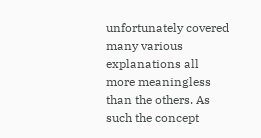unfortunately covered many various explanations all more meaningless than the others. As such the concept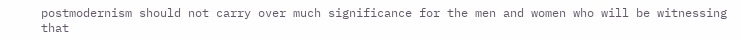postmodernism should not carry over much significance for the men and women who will be witnessing that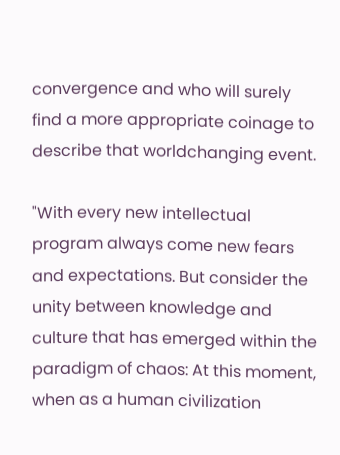convergence and who will surely find a more appropriate coinage to describe that worldchanging event.

"With every new intellectual program always come new fears and expectations. But consider the unity between knowledge and culture that has emerged within the paradigm of chaos: At this moment, when as a human civilization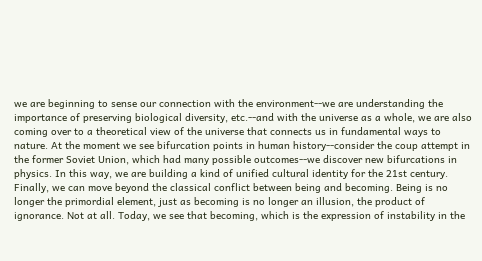we are beginning to sense our connection with the environment--we are understanding the importance of preserving biological diversity, etc.--and with the universe as a whole, we are also coming over to a theoretical view of the universe that connects us in fundamental ways to nature. At the moment we see bifurcation points in human history--consider the coup attempt in the former Soviet Union, which had many possible outcomes--we discover new bifurcations in physics. In this way, we are building a kind of unified cultural identity for the 21st century. Finally, we can move beyond the classical conflict between being and becoming. Being is no longer the primordial element, just as becoming is no longer an illusion, the product of ignorance. Not at all. Today, we see that becoming, which is the expression of instability in the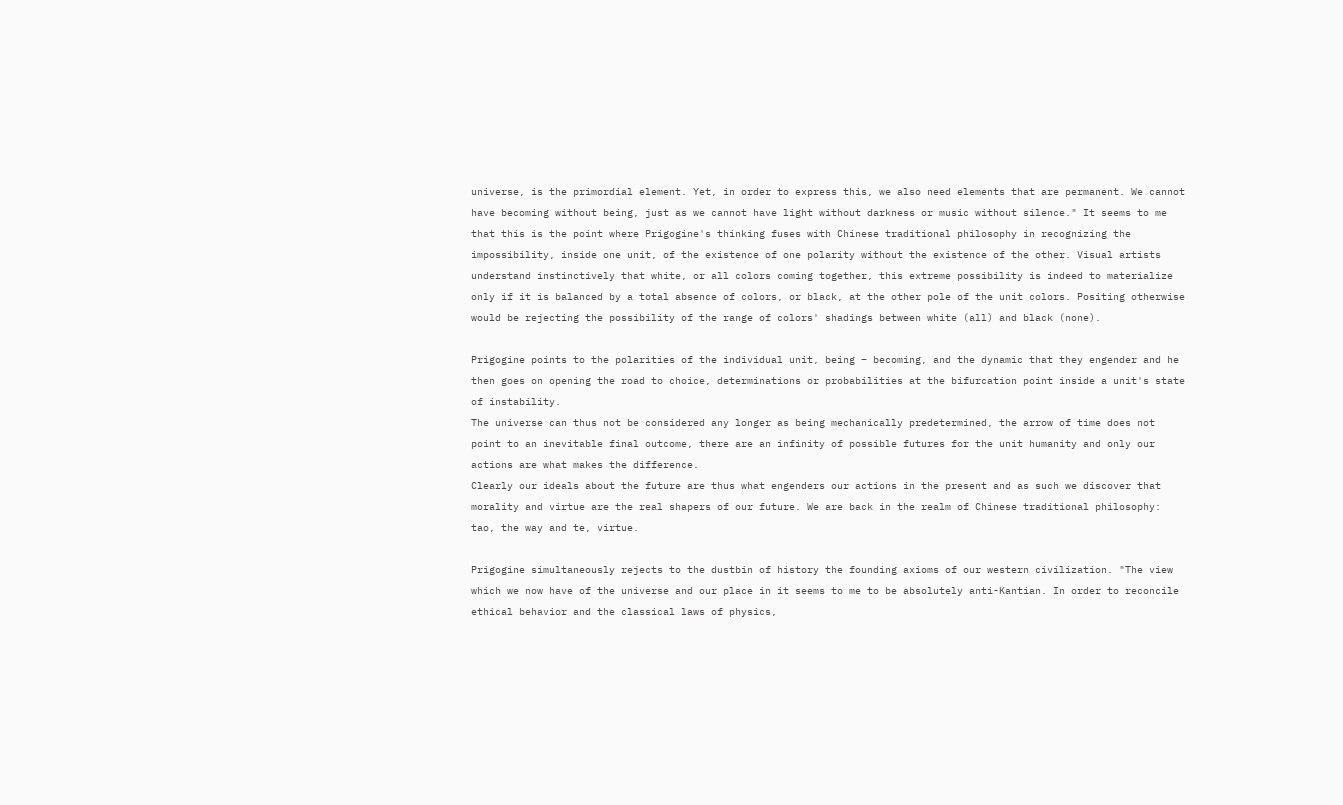universe, is the primordial element. Yet, in order to express this, we also need elements that are permanent. We cannot have becoming without being, just as we cannot have light without darkness or music without silence." It seems to me that this is the point where Prigogine's thinking fuses with Chinese traditional philosophy in recognizing the impossibility, inside one unit, of the existence of one polarity without the existence of the other. Visual artists understand instinctively that white, or all colors coming together, this extreme possibility is indeed to materialize only if it is balanced by a total absence of colors, or black, at the other pole of the unit colors. Positing otherwise would be rejecting the possibility of the range of colors' shadings between white (all) and black (none).

Prigogine points to the polarities of the individual unit, being – becoming, and the dynamic that they engender and he then goes on opening the road to choice, determinations or probabilities at the bifurcation point inside a unit's state of instability.
The universe can thus not be considered any longer as being mechanically predetermined, the arrow of time does not point to an inevitable final outcome, there are an infinity of possible futures for the unit humanity and only our actions are what makes the difference.
Clearly our ideals about the future are thus what engenders our actions in the present and as such we discover that morality and virtue are the real shapers of our future. We are back in the realm of Chinese traditional philosophy: tao, the way and te, virtue.

Prigogine simultaneously rejects to the dustbin of history the founding axioms of our western civilization. "The view which we now have of the universe and our place in it seems to me to be absolutely anti-Kantian. In order to reconcile ethical behavior and the classical laws of physics,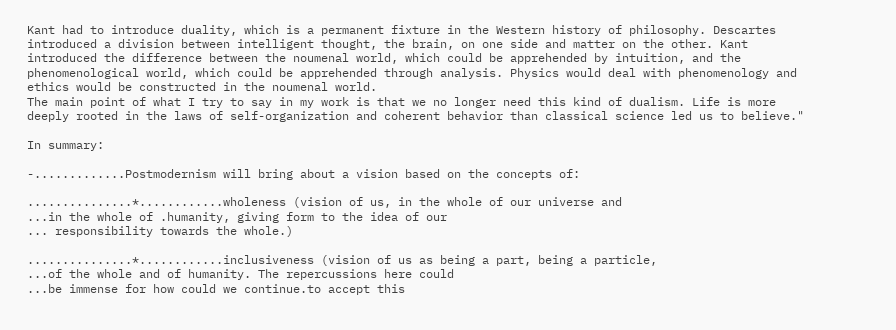Kant had to introduce duality, which is a permanent fixture in the Western history of philosophy. Descartes introduced a division between intelligent thought, the brain, on one side and matter on the other. Kant introduced the difference between the noumenal world, which could be apprehended by intuition, and the phenomenological world, which could be apprehended through analysis. Physics would deal with phenomenology and ethics would be constructed in the noumenal world.
The main point of what I try to say in my work is that we no longer need this kind of dualism. Life is more deeply rooted in the laws of self-organization and coherent behavior than classical science led us to believe."

In summary:

-.............Postmodernism will bring about a vision based on the concepts of:

...............*............wholeness (vision of us, in the whole of our universe and
...in the whole of .humanity, giving form to the idea of our
... responsibility towards the whole.)

...............*............inclusiveness (vision of us as being a part, being a particle,
...of the whole and of humanity. The repercussions here could
...be immense for how could we continue.to accept this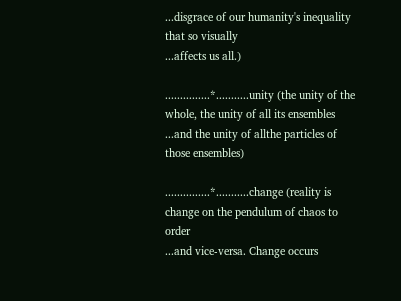...disgrace of our humanity's inequality that so visually
...affects us all.)

...............*...........unity (the unity of the whole, the unity of all its ensembles
...and the unity of allthe particles of those ensembles)

...............*...........change (reality is change on the pendulum of chaos to order
...and vice-versa. Change occurs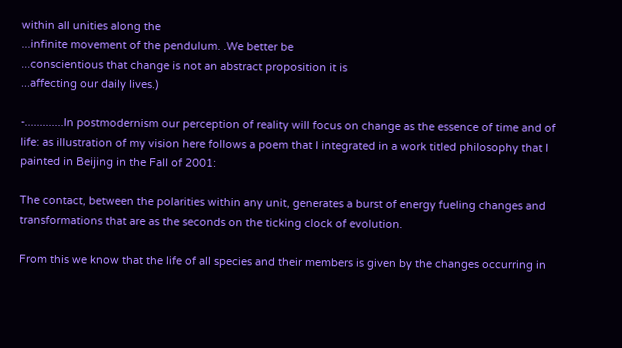within all unities along the
...infinite movement of the pendulum. .We better be
...conscientious that change is not an abstract proposition it is
...affecting our daily lives.)

-.............In postmodernism our perception of reality will focus on change as the essence of time and of life: as illustration of my vision here follows a poem that I integrated in a work titled philosophy that I painted in Beijing in the Fall of 2001:

The contact, between the polarities within any unit, generates a burst of energy fueling changes and transformations that are as the seconds on the ticking clock of evolution.

From this we know that the life of all species and their members is given by the changes occurring in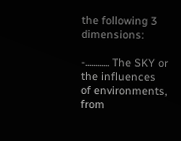the following 3 dimensions:

-............ The SKY or the influences of environments, from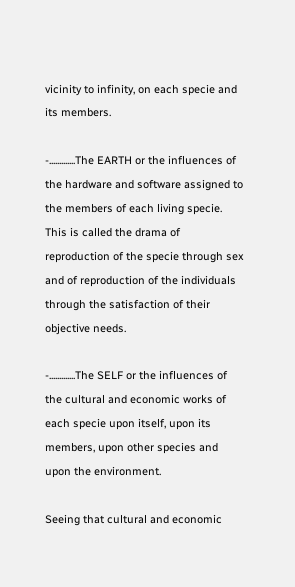vicinity to infinity, on each specie and its members.

-.............The EARTH or the influences of the hardware and software assigned to the members of each living specie. This is called the drama of reproduction of the specie through sex and of reproduction of the individuals through the satisfaction of their objective needs.

-.............The SELF or the influences of the cultural and economic works of each specie upon itself, upon its members, upon other species and upon the environment.

Seeing that cultural and economic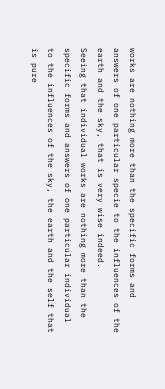works are nothing more than the specific forms and answers of one particular specie to the influences of the earth and the sky, that is very wise indeed.
Seeing that individual works are nothing more than the specific forms and answers of one particular individual to the influences of the sky, the earth and the self that is pure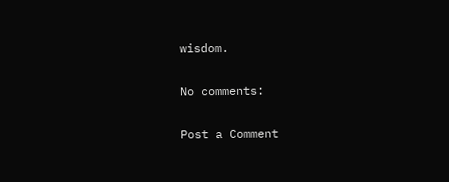wisdom.

No comments:

Post a Comment